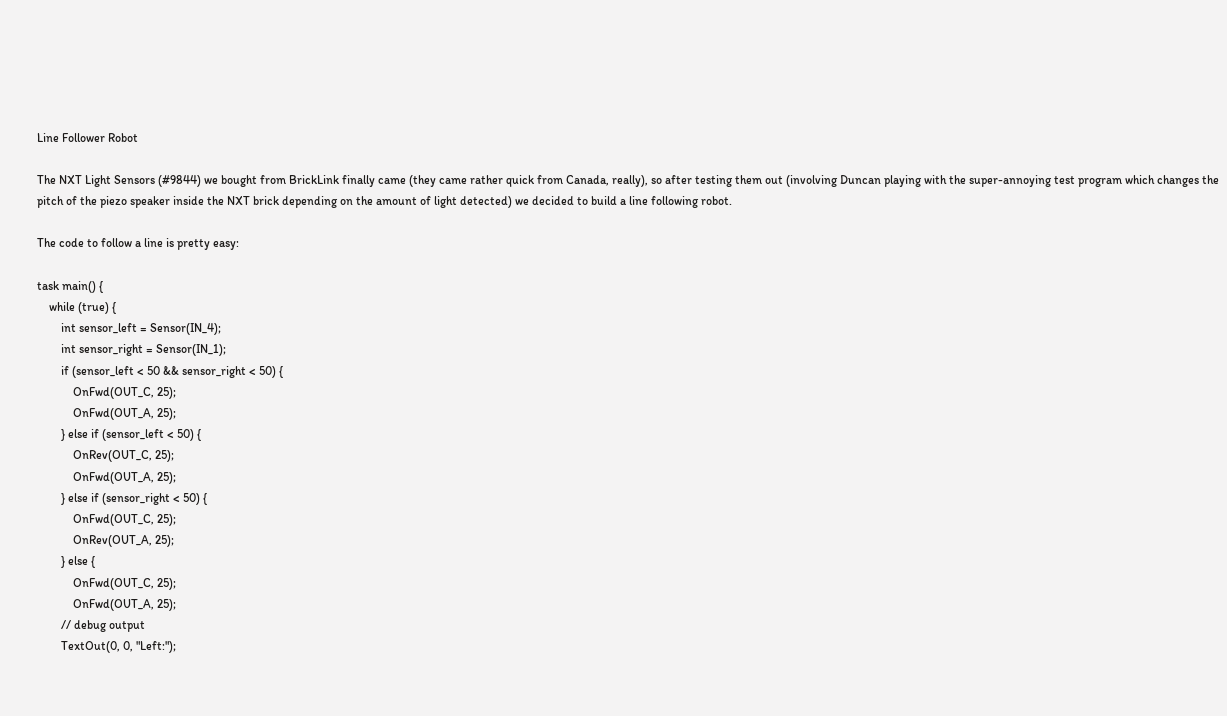Line Follower Robot

The NXT Light Sensors (#9844) we bought from BrickLink finally came (they came rather quick from Canada, really), so after testing them out (involving Duncan playing with the super-annoying test program which changes the pitch of the piezo speaker inside the NXT brick depending on the amount of light detected) we decided to build a line following robot.

The code to follow a line is pretty easy:

task main() {
    while (true) {
        int sensor_left = Sensor(IN_4);
        int sensor_right = Sensor(IN_1);
        if (sensor_left < 50 && sensor_right < 50) {
            OnFwd(OUT_C, 25);
            OnFwd(OUT_A, 25);
        } else if (sensor_left < 50) {
            OnRev(OUT_C, 25);
            OnFwd(OUT_A, 25);
        } else if (sensor_right < 50) {
            OnFwd(OUT_C, 25);
            OnRev(OUT_A, 25);
        } else {
            OnFwd(OUT_C, 25);
            OnFwd(OUT_A, 25);
        // debug output
        TextOut(0, 0, "Left:");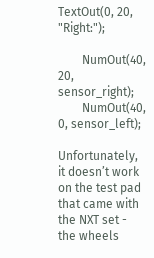TextOut(0, 20, "Right:");

        NumOut(40, 20, sensor_right);
        NumOut(40, 0, sensor_left);

Unfortunately, it doesn’t work on the test pad that came with the NXT set - the wheels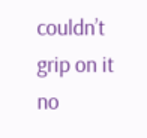couldn’t grip on it no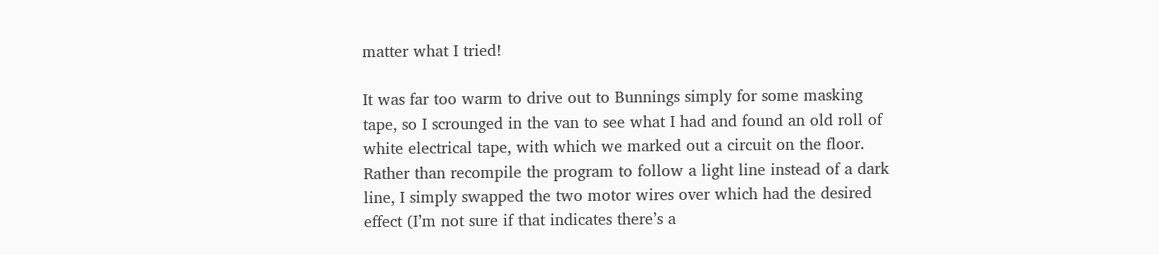matter what I tried!

It was far too warm to drive out to Bunnings simply for some masking tape, so I scrounged in the van to see what I had and found an old roll of white electrical tape, with which we marked out a circuit on the floor. Rather than recompile the program to follow a light line instead of a dark line, I simply swapped the two motor wires over which had the desired effect (I’m not sure if that indicates there’s a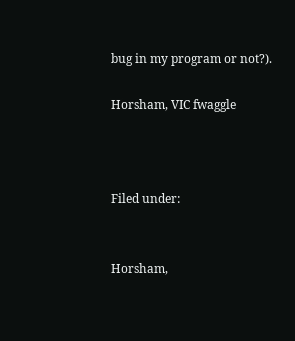bug in my program or not?).

Horsham, VIC fwaggle



Filed under:


Horsham,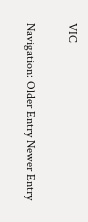VIC

Navigation: Older Entry Newer Entry